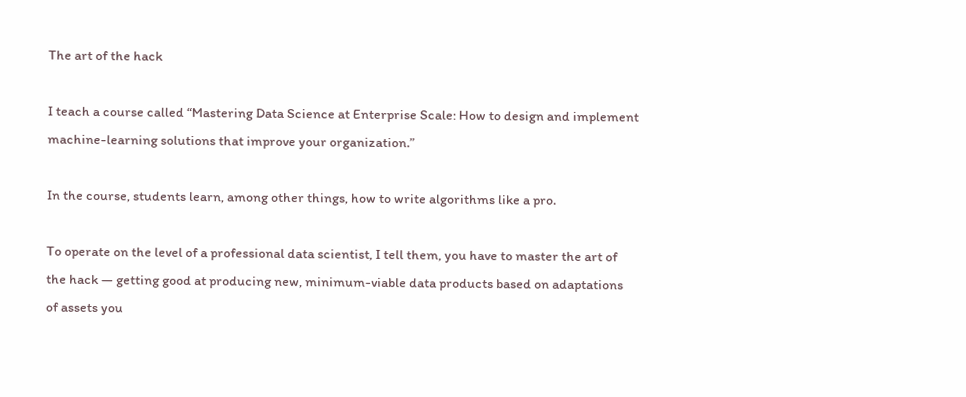The art of the hack

I teach a course called “Mastering Data Science at Enterprise Scale: How to design and implement machine-learning solutions that improve your organization.”

In the course, students learn, among other things, how to write algorithms like a pro.

To operate on the level of a professional data scientist, I tell them, you have to master the art of the hack — getting good at producing new, minimum-viable data products based on adaptations of assets you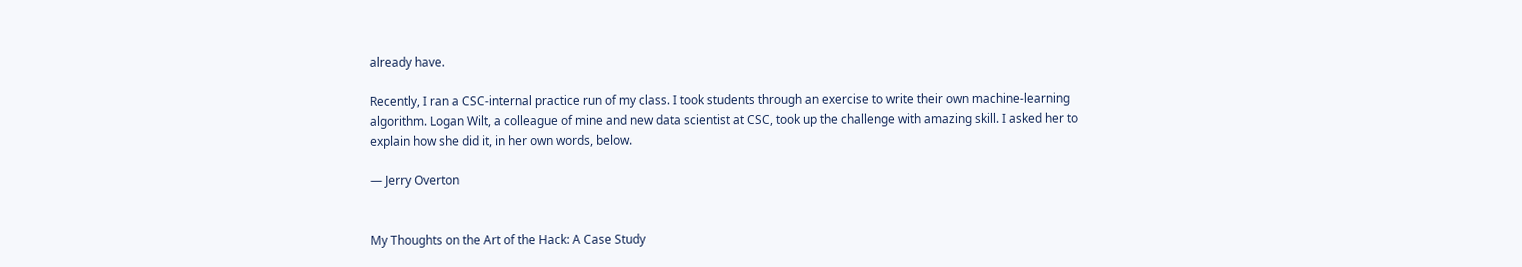already have.

Recently, I ran a CSC-internal practice run of my class. I took students through an exercise to write their own machine-learning algorithm. Logan Wilt, a colleague of mine and new data scientist at CSC, took up the challenge with amazing skill. I asked her to explain how she did it, in her own words, below.

— Jerry Overton


My Thoughts on the Art of the Hack: A Case Study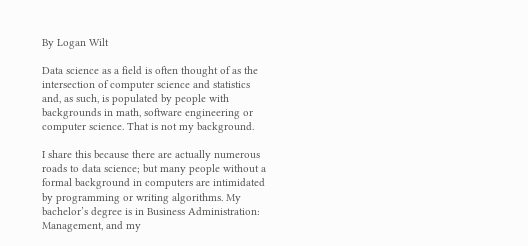By Logan Wilt

Data science as a field is often thought of as the intersection of computer science and statistics and, as such, is populated by people with backgrounds in math, software engineering or computer science. That is not my background.

I share this because there are actually numerous roads to data science; but many people without a formal background in computers are intimidated by programming or writing algorithms. My bachelor’s degree is in Business Administration: Management, and my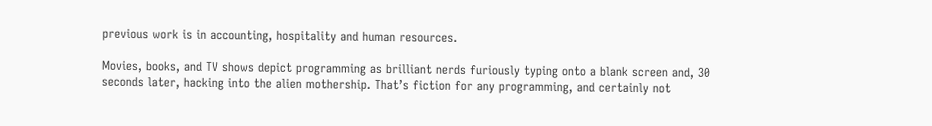previous work is in accounting, hospitality and human resources.

Movies, books, and TV shows depict programming as brilliant nerds furiously typing onto a blank screen and, 30 seconds later, hacking into the alien mothership. That’s fiction for any programming, and certainly not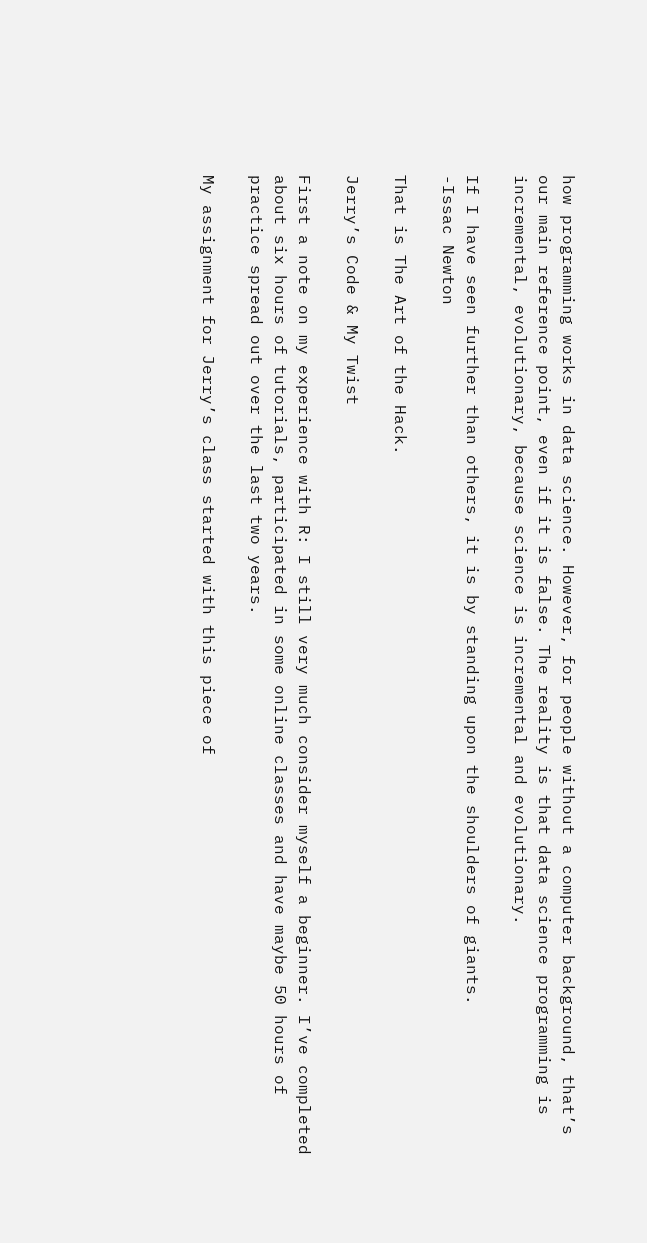how programming works in data science. However, for people without a computer background, that’s our main reference point, even if it is false. The reality is that data science programming is incremental, evolutionary, because science is incremental and evolutionary.

If I have seen further than others, it is by standing upon the shoulders of giants.
-Issac Newton

That is The Art of the Hack.

Jerry’s Code & My Twist

First a note on my experience with R: I still very much consider myself a beginner. I’ve completed about six hours of tutorials, participated in some online classes and have maybe 50 hours of practice spread out over the last two years.

My assignment for Jerry’s class started with this piece of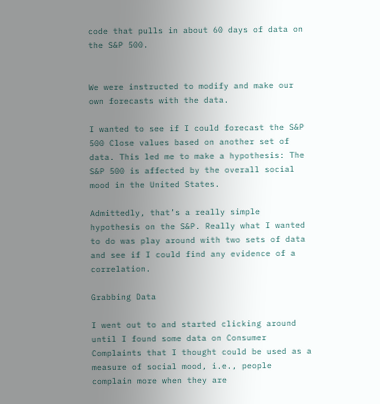code that pulls in about 60 days of data on the S&P 500.


We were instructed to modify and make our own forecasts with the data.

I wanted to see if I could forecast the S&P 500 Close values based on another set of data. This led me to make a hypothesis: The S&P 500 is affected by the overall social mood in the United States.

Admittedly, that’s a really simple hypothesis on the S&P. Really what I wanted to do was play around with two sets of data and see if I could find any evidence of a correlation.

Grabbing Data

I went out to and started clicking around until I found some data on Consumer Complaints that I thought could be used as a measure of social mood, i.e., people complain more when they are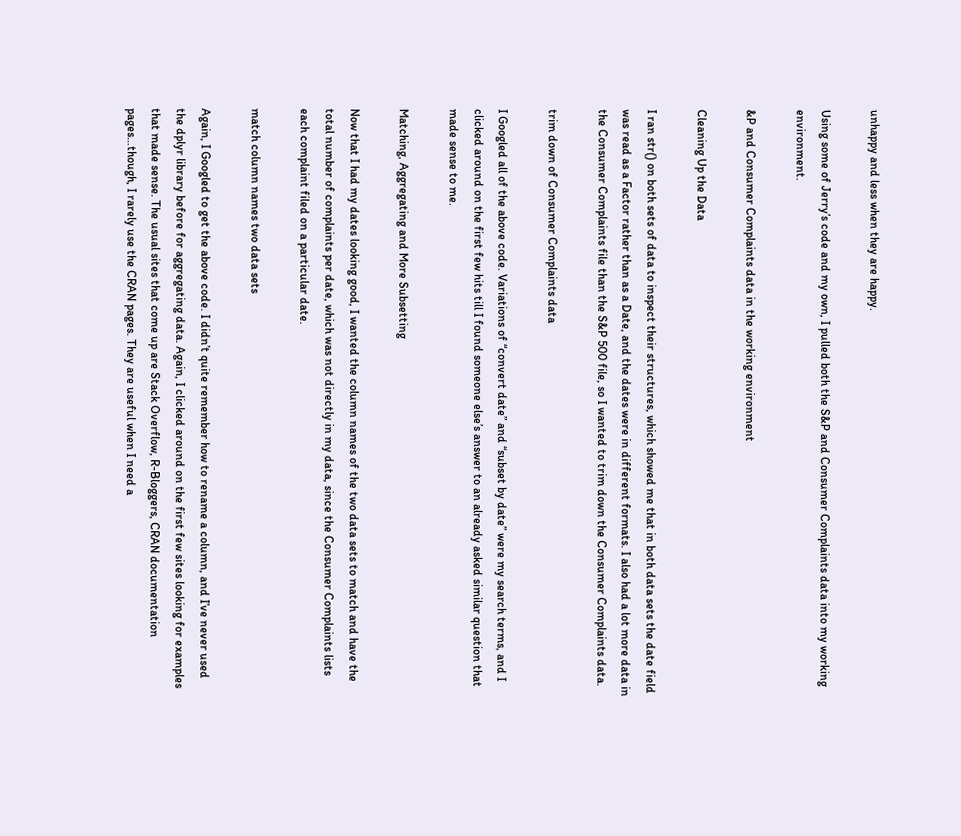unhappy and less when they are happy.

Using some of Jerry’s code and my own, I pulled both the S&P and Consumer Complaints data into my working environment.

&P and Consumer Complaints data in the working environment

Cleaning Up the Data

I ran str() on both sets of data to inspect their structures, which showed me that in both data sets the date field was read as a Factor rather than as a Date, and the dates were in different formats. I also had a lot more data in the Consumer Complaints file than the S&P 500 file, so I wanted to trim down the Consumer Complaints data.

trim down of Consumer Complaints data

I Googled all of the above code. Variations of “convert date” and “subset by date” were my search terms, and I clicked around on the first few hits till I found someone else’s answer to an already asked similar question that made sense to me.

Matching, Aggregating and More Subsetting

Now that I had my dates looking good, I wanted the column names of the two data sets to match and have the total number of complaints per date, which was not directly in my data, since the Consumer Complaints lists each complaint filed on a particular date.

match column names two data sets

Again, I Googled to get the above code. I didn’t quite remember how to rename a column, and I’ve never used the dplyr library before for aggregating data. Again, I clicked around on the first few sites looking for examples that made sense. The usual sites that come up are Stack Overflow, R-Bloggers, CRAN documentation pages…though, I rarely use the CRAN pages. They are useful when I need a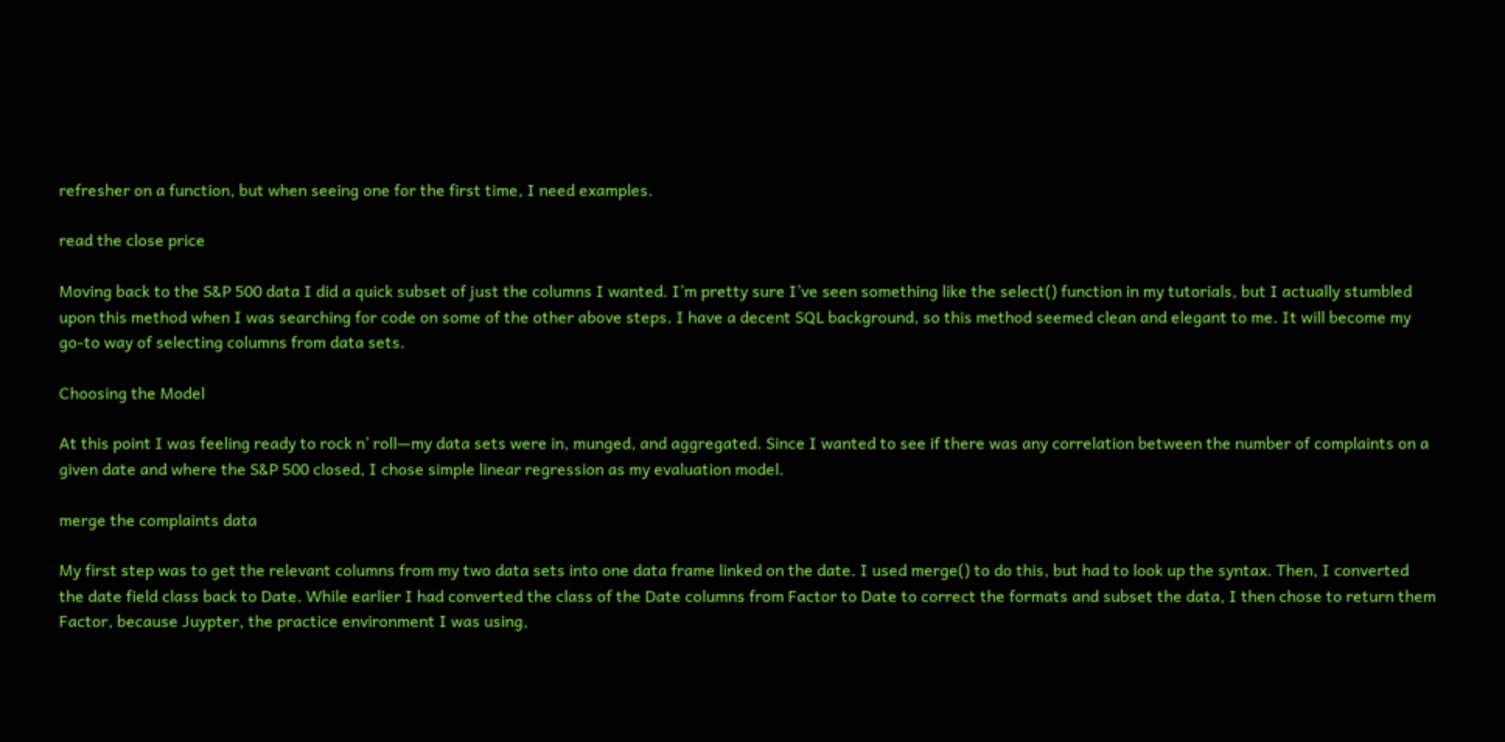refresher on a function, but when seeing one for the first time, I need examples.

read the close price

Moving back to the S&P 500 data I did a quick subset of just the columns I wanted. I’m pretty sure I’ve seen something like the select() function in my tutorials, but I actually stumbled upon this method when I was searching for code on some of the other above steps. I have a decent SQL background, so this method seemed clean and elegant to me. It will become my go-to way of selecting columns from data sets.

Choosing the Model

At this point I was feeling ready to rock n’ roll—my data sets were in, munged, and aggregated. Since I wanted to see if there was any correlation between the number of complaints on a given date and where the S&P 500 closed, I chose simple linear regression as my evaluation model.

merge the complaints data

My first step was to get the relevant columns from my two data sets into one data frame linked on the date. I used merge() to do this, but had to look up the syntax. Then, I converted the date field class back to Date. While earlier I had converted the class of the Date columns from Factor to Date to correct the formats and subset the data, I then chose to return them Factor, because Juypter, the practice environment I was using,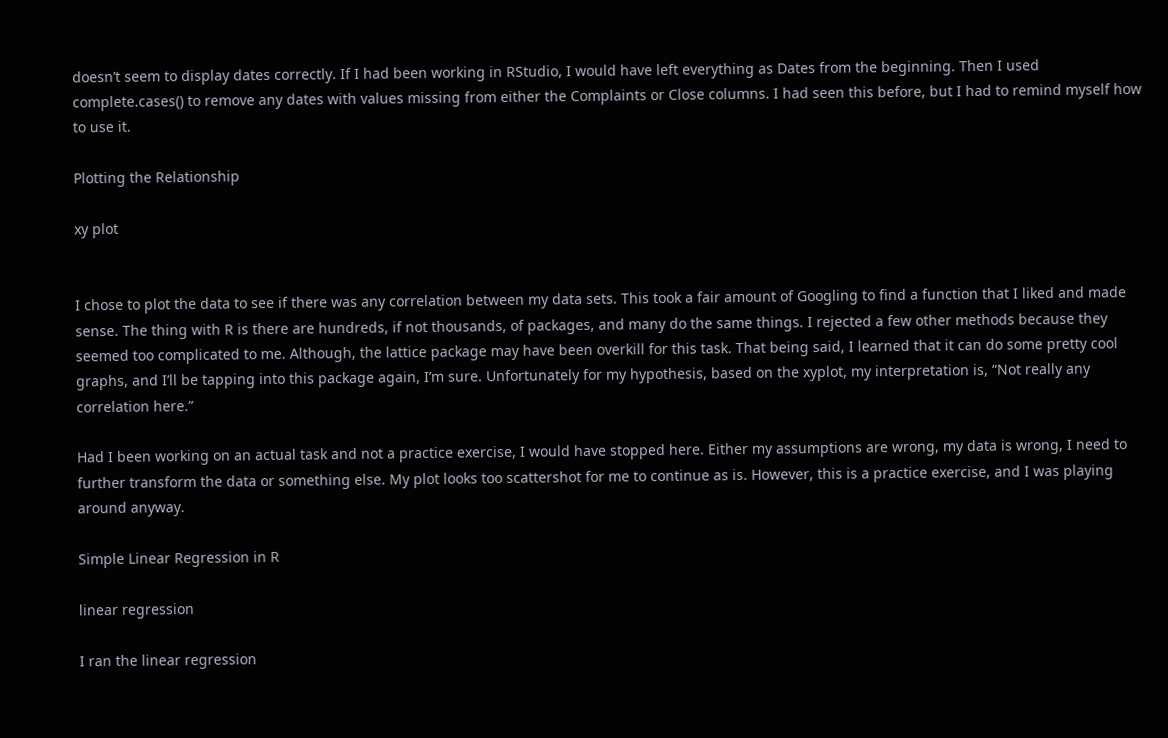doesn’t seem to display dates correctly. If I had been working in RStudio, I would have left everything as Dates from the beginning. Then I used complete.cases() to remove any dates with values missing from either the Complaints or Close columns. I had seen this before, but I had to remind myself how to use it.

Plotting the Relationship

xy plot


I chose to plot the data to see if there was any correlation between my data sets. This took a fair amount of Googling to find a function that I liked and made sense. The thing with R is there are hundreds, if not thousands, of packages, and many do the same things. I rejected a few other methods because they seemed too complicated to me. Although, the lattice package may have been overkill for this task. That being said, I learned that it can do some pretty cool graphs, and I’ll be tapping into this package again, I’m sure. Unfortunately for my hypothesis, based on the xyplot, my interpretation is, “Not really any correlation here.”

Had I been working on an actual task and not a practice exercise, I would have stopped here. Either my assumptions are wrong, my data is wrong, I need to further transform the data or something else. My plot looks too scattershot for me to continue as is. However, this is a practice exercise, and I was playing around anyway.

Simple Linear Regression in R

linear regression

I ran the linear regression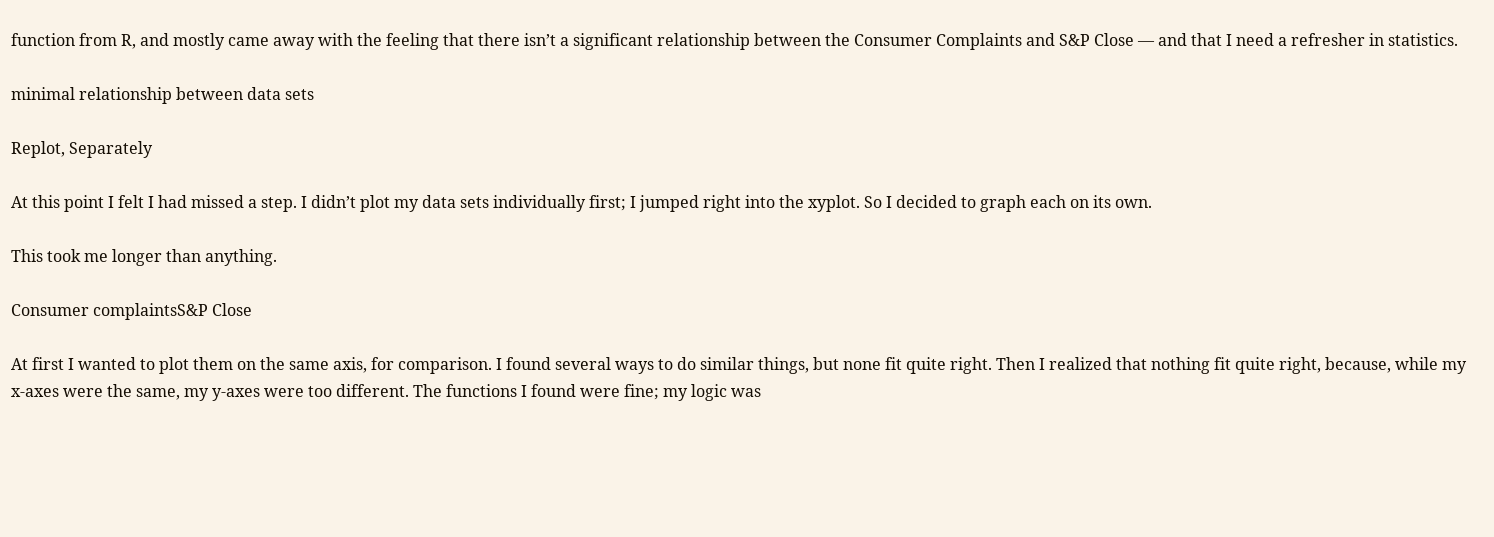function from R, and mostly came away with the feeling that there isn’t a significant relationship between the Consumer Complaints and S&P Close — and that I need a refresher in statistics.

minimal relationship between data sets

Replot, Separately

At this point I felt I had missed a step. I didn’t plot my data sets individually first; I jumped right into the xyplot. So I decided to graph each on its own.

This took me longer than anything.

Consumer complaintsS&P Close

At first I wanted to plot them on the same axis, for comparison. I found several ways to do similar things, but none fit quite right. Then I realized that nothing fit quite right, because, while my x-axes were the same, my y-axes were too different. The functions I found were fine; my logic was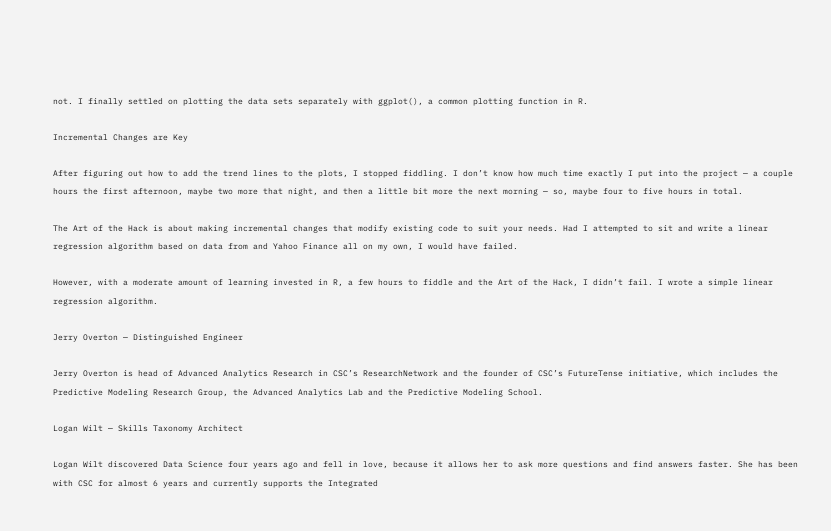not. I finally settled on plotting the data sets separately with ggplot(), a common plotting function in R.

Incremental Changes are Key

After figuring out how to add the trend lines to the plots, I stopped fiddling. I don’t know how much time exactly I put into the project — a couple hours the first afternoon, maybe two more that night, and then a little bit more the next morning — so, maybe four to five hours in total.

The Art of the Hack is about making incremental changes that modify existing code to suit your needs. Had I attempted to sit and write a linear regression algorithm based on data from and Yahoo Finance all on my own, I would have failed.

However, with a moderate amount of learning invested in R, a few hours to fiddle and the Art of the Hack, I didn’t fail. I wrote a simple linear regression algorithm.

Jerry Overton — Distinguished Engineer

Jerry Overton is head of Advanced Analytics Research in CSC’s ResearchNetwork and the founder of CSC’s FutureTense initiative, which includes the Predictive Modeling Research Group, the Advanced Analytics Lab and the Predictive Modeling School.

Logan Wilt — Skills Taxonomy Architect

Logan Wilt discovered Data Science four years ago and fell in love, because it allows her to ask more questions and find answers faster. She has been with CSC for almost 6 years and currently supports the Integrated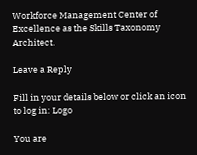Workforce Management Center of Excellence as the Skills Taxonomy Architect.

Leave a Reply

Fill in your details below or click an icon to log in: Logo

You are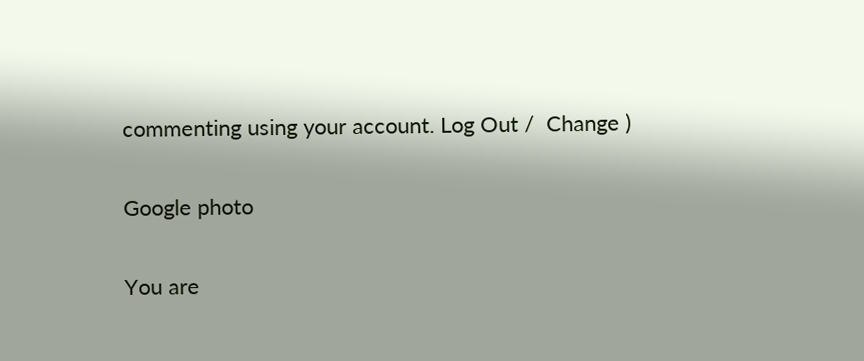commenting using your account. Log Out /  Change )

Google photo

You are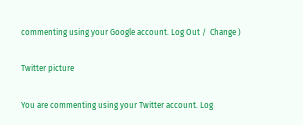commenting using your Google account. Log Out /  Change )

Twitter picture

You are commenting using your Twitter account. Log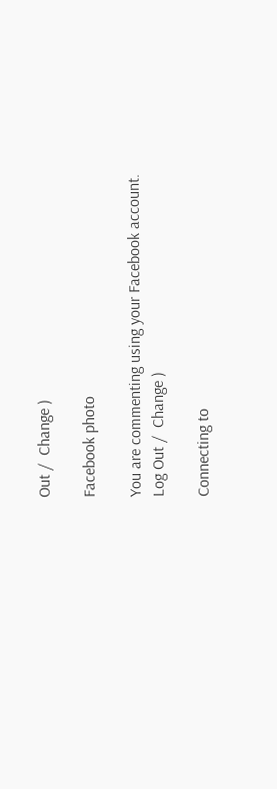Out /  Change )

Facebook photo

You are commenting using your Facebook account. Log Out /  Change )

Connecting to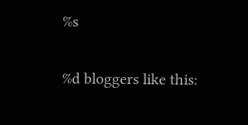%s

%d bloggers like this: